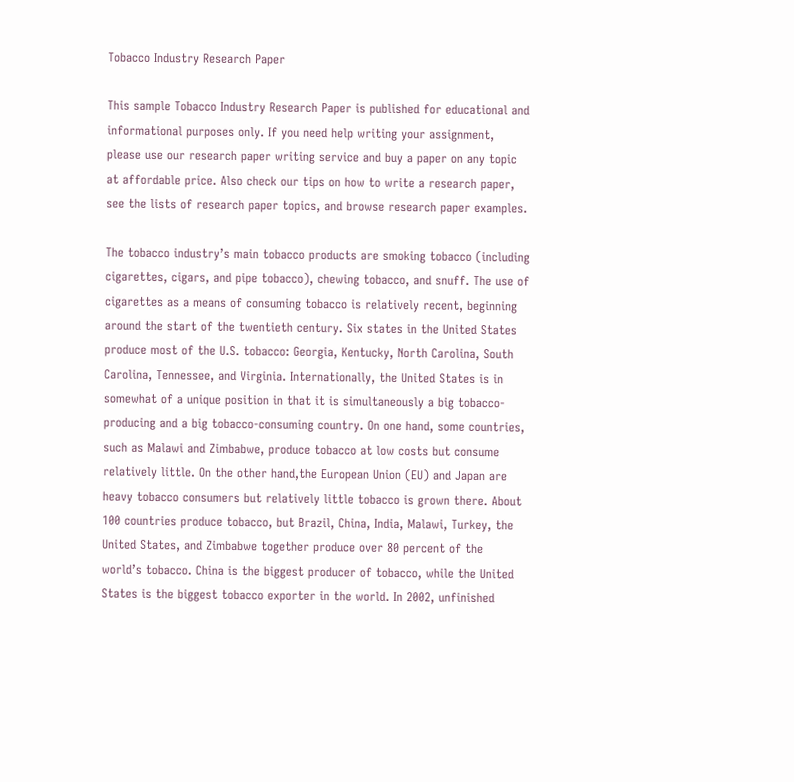Tobacco Industry Research Paper

This sample Tobacco Industry Research Paper is published for educational and informational purposes only. If you need help writing your assignment, please use our research paper writing service and buy a paper on any topic at affordable price. Also check our tips on how to write a research paper, see the lists of research paper topics, and browse research paper examples.

The tobacco industry’s main tobacco products are smoking tobacco (including cigarettes, cigars, and pipe tobacco), chewing tobacco, and snuff. The use of cigarettes as a means of consuming tobacco is relatively recent, beginning around the start of the twentieth century. Six states in the United States produce most of the U.S. tobacco: Georgia, Kentucky, North Carolina, South Carolina, Tennessee, and Virginia. Internationally, the United States is in somewhat of a unique position in that it is simultaneously a big tobacco-producing and a big tobacco-consuming country. On one hand, some countries, such as Malawi and Zimbabwe, produce tobacco at low costs but consume relatively little. On the other hand,the European Union (EU) and Japan are heavy tobacco consumers but relatively little tobacco is grown there. About 100 countries produce tobacco, but Brazil, China, India, Malawi, Turkey, the United States, and Zimbabwe together produce over 80 percent of the world’s tobacco. China is the biggest producer of tobacco, while the United States is the biggest tobacco exporter in the world. In 2002, unfinished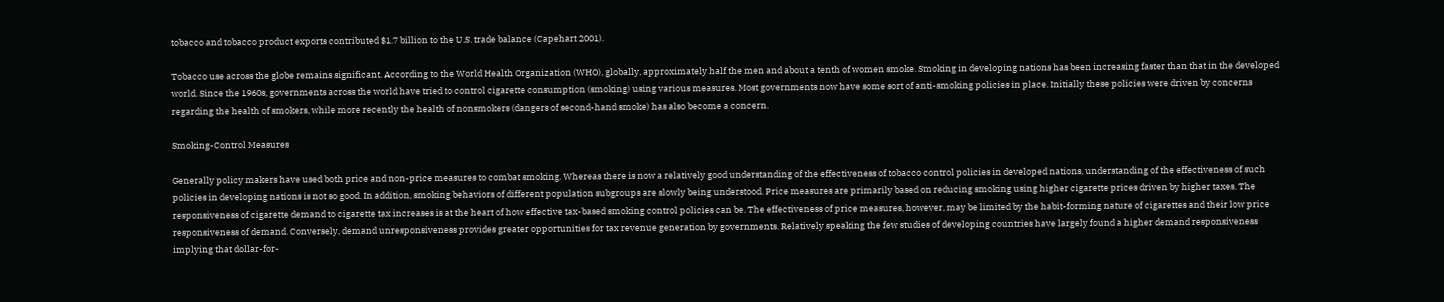tobacco and tobacco product exports contributed $1.7 billion to the U.S. trade balance (Capehart 2001).

Tobacco use across the globe remains significant. According to the World Health Organization (WHO), globally, approximately half the men and about a tenth of women smoke. Smoking in developing nations has been increasing faster than that in the developed world. Since the 1960s, governments across the world have tried to control cigarette consumption (smoking) using various measures. Most governments now have some sort of anti-smoking policies in place. Initially these policies were driven by concerns regarding the health of smokers, while more recently the health of nonsmokers (dangers of second-hand smoke) has also become a concern.

Smoking-Control Measures

Generally policy makers have used both price and non-price measures to combat smoking. Whereas there is now a relatively good understanding of the effectiveness of tobacco control policies in developed nations, understanding of the effectiveness of such policies in developing nations is not so good. In addition, smoking behaviors of different population subgroups are slowly being understood. Price measures are primarily based on reducing smoking using higher cigarette prices driven by higher taxes. The responsiveness of cigarette demand to cigarette tax increases is at the heart of how effective tax-based smoking control policies can be. The effectiveness of price measures, however, may be limited by the habit-forming nature of cigarettes and their low price responsiveness of demand. Conversely, demand unresponsiveness provides greater opportunities for tax revenue generation by governments. Relatively speaking the few studies of developing countries have largely found a higher demand responsiveness implying that dollar-for-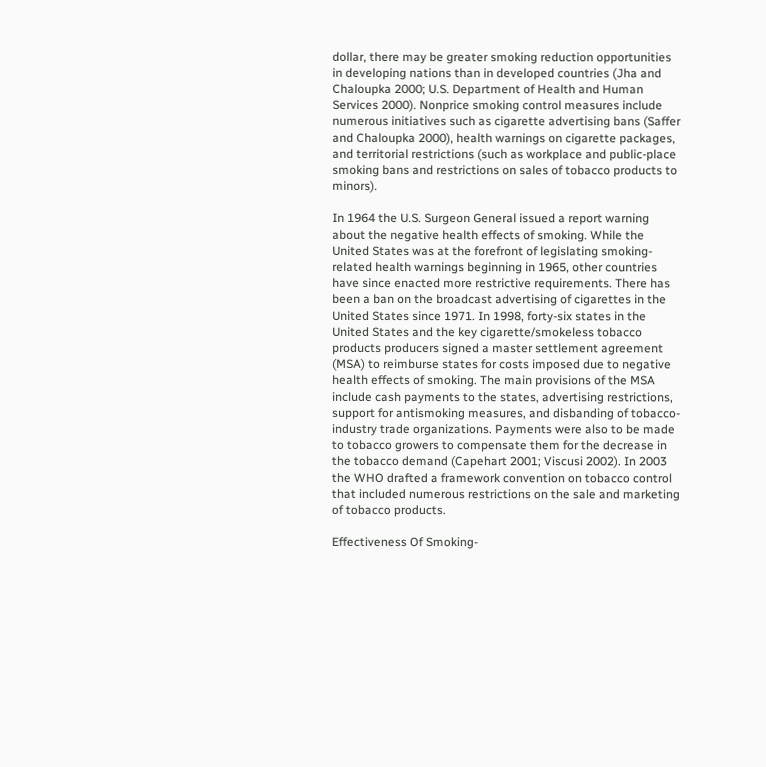dollar, there may be greater smoking reduction opportunities in developing nations than in developed countries (Jha and Chaloupka 2000; U.S. Department of Health and Human Services 2000). Nonprice smoking control measures include numerous initiatives such as cigarette advertising bans (Saffer and Chaloupka 2000), health warnings on cigarette packages, and territorial restrictions (such as workplace and public-place smoking bans and restrictions on sales of tobacco products to minors).

In 1964 the U.S. Surgeon General issued a report warning about the negative health effects of smoking. While the United States was at the forefront of legislating smoking-related health warnings beginning in 1965, other countries have since enacted more restrictive requirements. There has been a ban on the broadcast advertising of cigarettes in the United States since 1971. In 1998, forty-six states in the United States and the key cigarette/smokeless tobacco products producers signed a master settlement agreement (MSA) to reimburse states for costs imposed due to negative health effects of smoking. The main provisions of the MSA include cash payments to the states, advertising restrictions, support for antismoking measures, and disbanding of tobacco-industry trade organizations. Payments were also to be made to tobacco growers to compensate them for the decrease in the tobacco demand (Capehart 2001; Viscusi 2002). In 2003 the WHO drafted a framework convention on tobacco control that included numerous restrictions on the sale and marketing of tobacco products.

Effectiveness Of Smoking-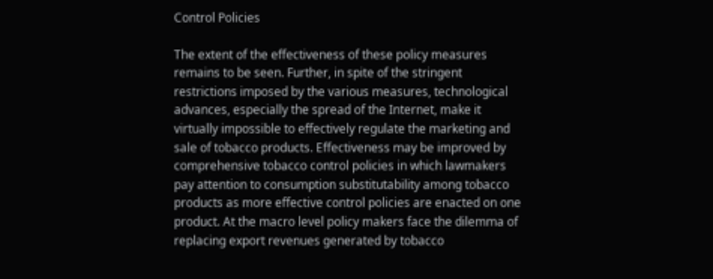Control Policies

The extent of the effectiveness of these policy measures remains to be seen. Further, in spite of the stringent restrictions imposed by the various measures, technological advances, especially the spread of the Internet, make it virtually impossible to effectively regulate the marketing and sale of tobacco products. Effectiveness may be improved by comprehensive tobacco control policies in which lawmakers pay attention to consumption substitutability among tobacco products as more effective control policies are enacted on one product. At the macro level policy makers face the dilemma of replacing export revenues generated by tobacco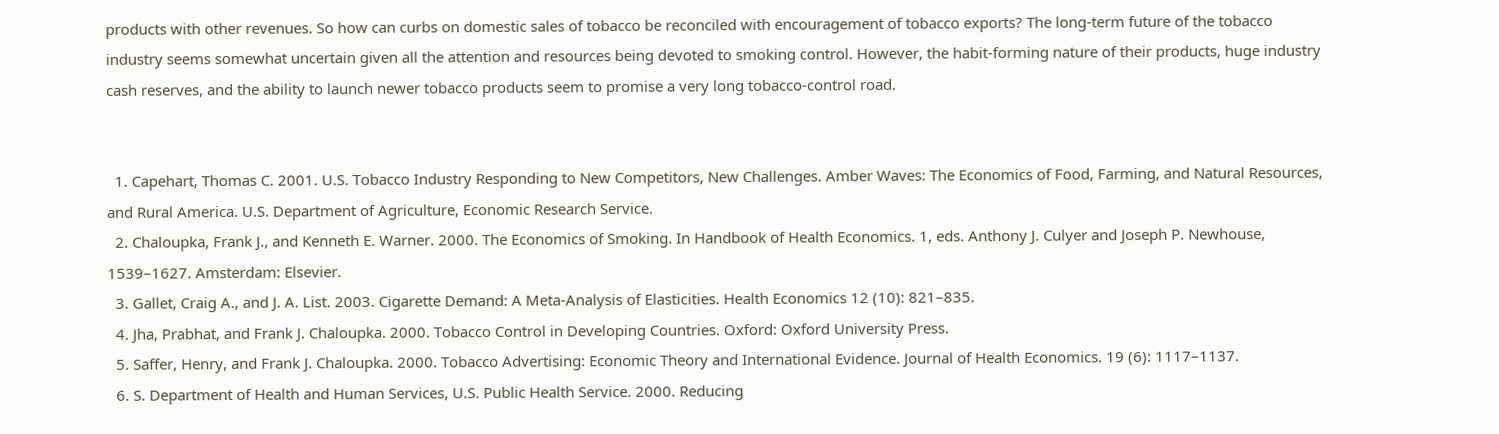products with other revenues. So how can curbs on domestic sales of tobacco be reconciled with encouragement of tobacco exports? The long-term future of the tobacco industry seems somewhat uncertain given all the attention and resources being devoted to smoking control. However, the habit-forming nature of their products, huge industry cash reserves, and the ability to launch newer tobacco products seem to promise a very long tobacco-control road.


  1. Capehart, Thomas C. 2001. U.S. Tobacco Industry Responding to New Competitors, New Challenges. Amber Waves: The Economics of Food, Farming, and Natural Resources, and Rural America. U.S. Department of Agriculture, Economic Research Service.
  2. Chaloupka, Frank J., and Kenneth E. Warner. 2000. The Economics of Smoking. In Handbook of Health Economics. 1, eds. Anthony J. Culyer and Joseph P. Newhouse, 1539–1627. Amsterdam: Elsevier.
  3. Gallet, Craig A., and J. A. List. 2003. Cigarette Demand: A Meta-Analysis of Elasticities. Health Economics 12 (10): 821–835.
  4. Jha, Prabhat, and Frank J. Chaloupka. 2000. Tobacco Control in Developing Countries. Oxford: Oxford University Press.
  5. Saffer, Henry, and Frank J. Chaloupka. 2000. Tobacco Advertising: Economic Theory and International Evidence. Journal of Health Economics. 19 (6): 1117–1137.
  6. S. Department of Health and Human Services, U.S. Public Health Service. 2000. Reducing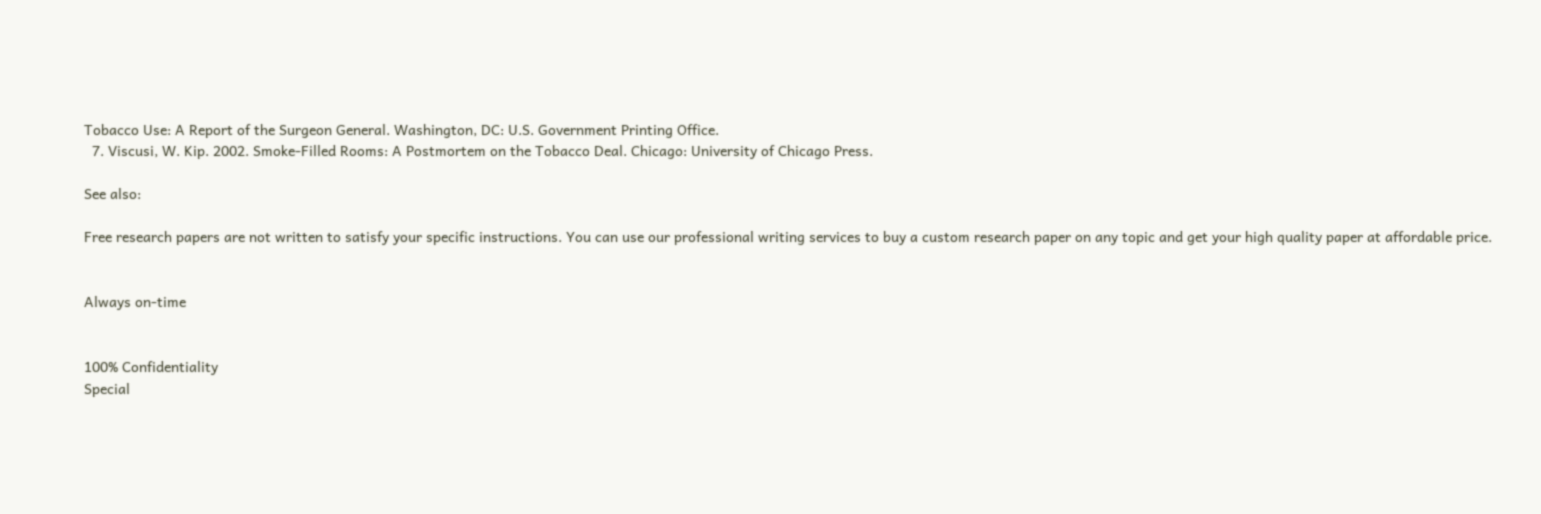Tobacco Use: A Report of the Surgeon General. Washington, DC: U.S. Government Printing Office.
  7. Viscusi, W. Kip. 2002. Smoke-Filled Rooms: A Postmortem on the Tobacco Deal. Chicago: University of Chicago Press.

See also:

Free research papers are not written to satisfy your specific instructions. You can use our professional writing services to buy a custom research paper on any topic and get your high quality paper at affordable price.


Always on-time


100% Confidentiality
Special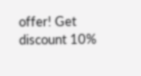offer! Get discount 10%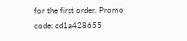for the first order. Promo code: cd1a428655